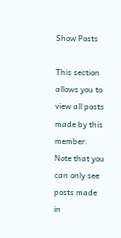Show Posts

This section allows you to view all posts made by this member. Note that you can only see posts made in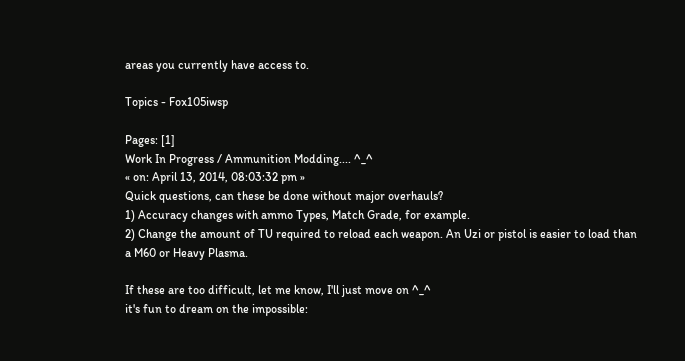areas you currently have access to.

Topics - Fox105iwsp

Pages: [1]
Work In Progress / Ammunition Modding.... ^_^
« on: April 13, 2014, 08:03:32 pm »
Quick questions, can these be done without major overhauls?
1) Accuracy changes with ammo Types, Match Grade, for example.
2) Change the amount of TU required to reload each weapon. An Uzi or pistol is easier to load than a M60 or Heavy Plasma.

If these are too difficult, let me know, I'll just move on ^_^
it's fun to dream on the impossible: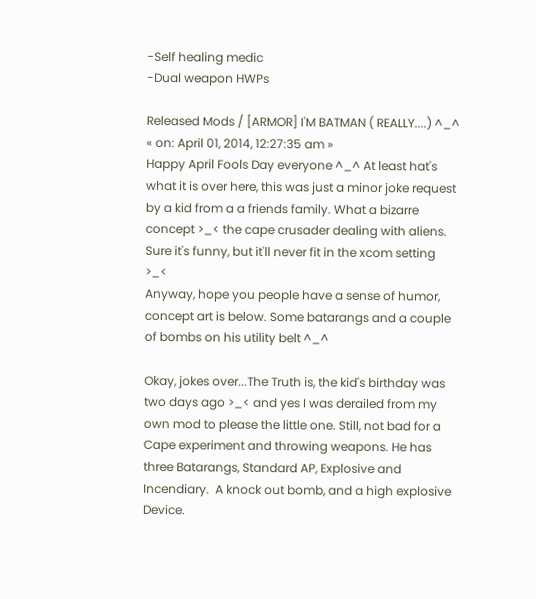-Self healing medic
-Dual weapon HWPs

Released Mods / [ARMOR] I'M BATMAN ( REALLY....) ^_^
« on: April 01, 2014, 12:27:35 am »
Happy April Fools Day everyone ^_^ At least hat's what it is over here, this was just a minor joke request by a kid from a a friends family. What a bizarre concept >_< the cape crusader dealing with aliens.
Sure it's funny, but it'll never fit in the xcom setting >_<
Anyway, hope you people have a sense of humor, concept art is below. Some batarangs and a couple of bombs on his utility belt ^_^

Okay, jokes over...The Truth is, the kid's birthday was two days ago >_< and yes I was derailed from my own mod to please the little one. Still, not bad for a Cape experiment and throwing weapons. He has three Batarangs, Standard AP, Explosive and Incendiary.  A knock out bomb, and a high explosive Device.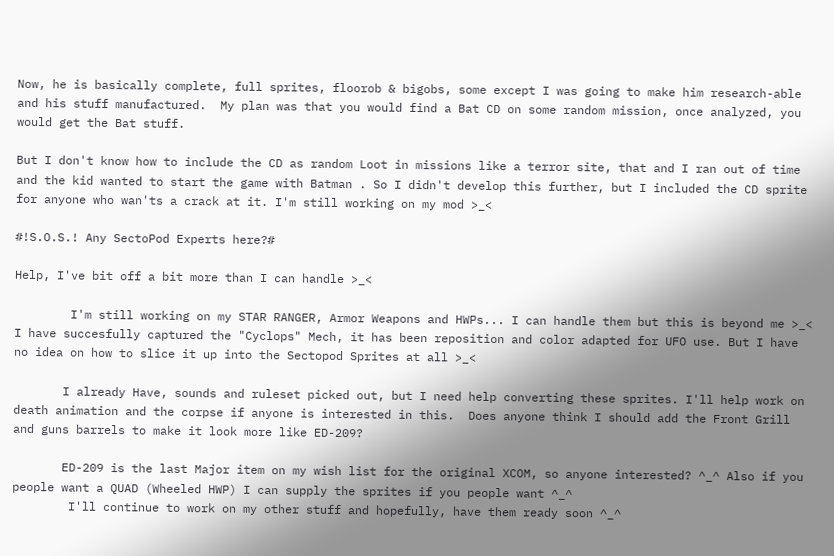Now, he is basically complete, full sprites, floorob & bigobs, some except I was going to make him research-able and his stuff manufactured.  My plan was that you would find a Bat CD on some random mission, once analyzed, you would get the Bat stuff.

But I don't know how to include the CD as random Loot in missions like a terror site, that and I ran out of time and the kid wanted to start the game with Batman . So I didn't develop this further, but I included the CD sprite for anyone who wan'ts a crack at it. I'm still working on my mod >_<

#!S.O.S.! Any SectoPod Experts here?#

Help, I've bit off a bit more than I can handle >_<

        I'm still working on my STAR RANGER, Armor Weapons and HWPs... I can handle them but this is beyond me >_<  I have succesfully captured the "Cyclops" Mech, it has been reposition and color adapted for UFO use. But I have no idea on how to slice it up into the Sectopod Sprites at all >_<

       I already Have, sounds and ruleset picked out, but I need help converting these sprites. I'll help work on death animation and the corpse if anyone is interested in this.  Does anyone think I should add the Front Grill and guns barrels to make it look more like ED-209?

       ED-209 is the last Major item on my wish list for the original XCOM, so anyone interested? ^_^ Also if you people want a QUAD (Wheeled HWP) I can supply the sprites if you people want ^_^
        I'll continue to work on my other stuff and hopefully, have them ready soon ^_^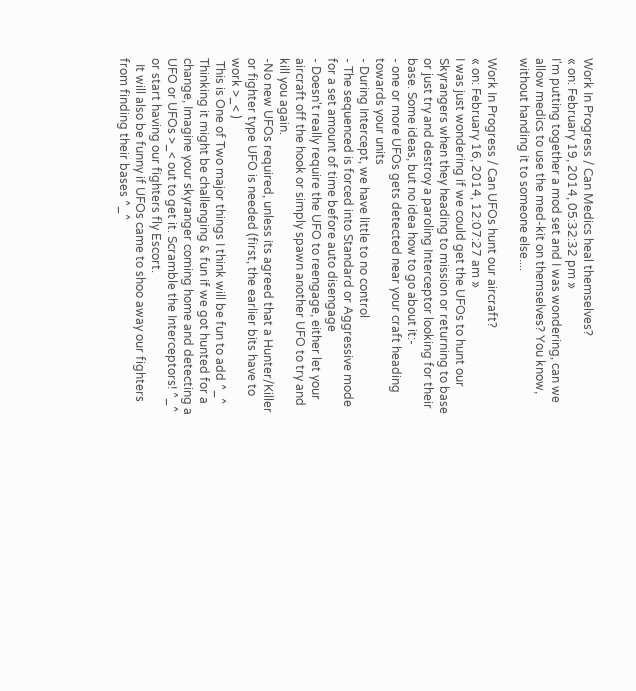Work In Progress / Can Medics heal themselves?
« on: February 19, 2014, 05:32:32 pm »
I'm putting together a mod set and I was wondering, can we allow medics to use the med-kit on themselves? You know, without handing it to someone else....

Work In Progress / Can UFOs hunt our aircraft?
« on: February 16, 2014, 12:07:27 am »
I was just wondering if we could get the UFOs to hunt our Skyrangers when they heading to mission or returning to base or just try and destroy a paroling Interceptor looking for their base. Some ideas, but no idea how to go about it:-
- one or more UFOs gets detected near your craft heading towards your units
- During Intercept, we have little to no control
- The sequenced is forced into Standard or Aggressive mode for a set amount of time before auto disengage
- Doesn't really require the UFO to reengage, either let your aircraft off the hook or simply spawn another UFO to try and kill you again.
-No new UFOs required, unless its agreed that a Hunter/Killer or fighter type UFO is needed (first, the earlier bits have to work >_< )
 This is One of Two major things I think will be fun to add ^_^ Thinking it might be challenging & fun if we got hunted for a change, Imagine your skyranger coming home and detecting a UFO or UFOs >_< out to get it. Scramble the Interceptors! ^_^ or start having our fighters fly Escort.
  It will also be funny if UFOs came to shoo away our fighters from finding their bases ^_^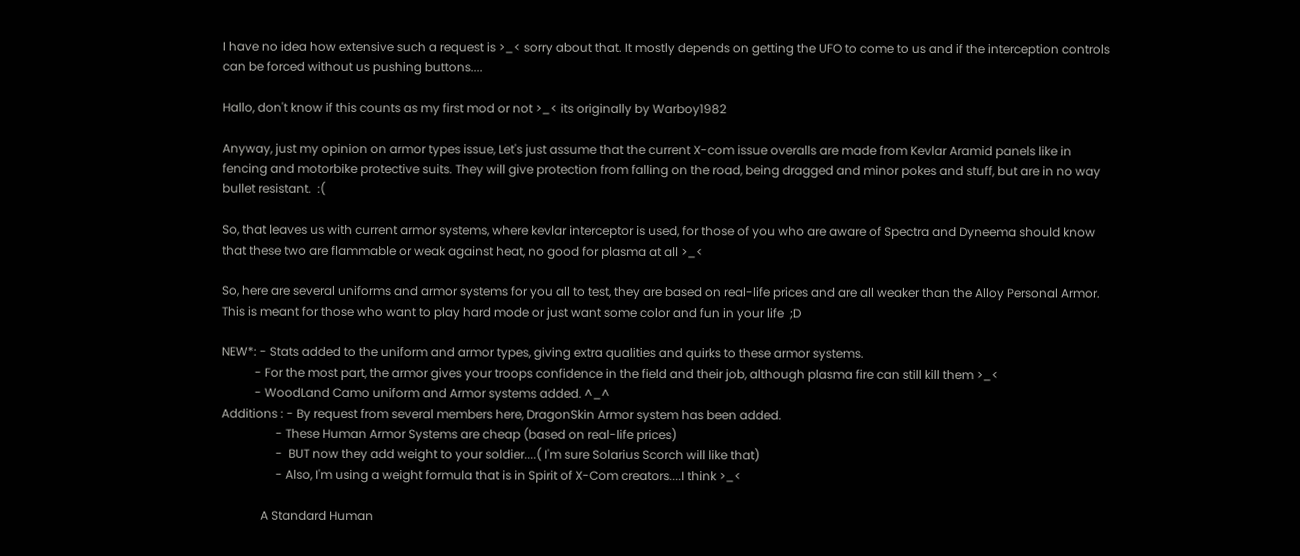I have no idea how extensive such a request is >_< sorry about that. It mostly depends on getting the UFO to come to us and if the interception controls can be forced without us pushing buttons....

Hallo, don't know if this counts as my first mod or not >_< its originally by Warboy1982

Anyway, just my opinion on armor types issue, Let's just assume that the current X-com issue overalls are made from Kevlar Aramid panels like in fencing and motorbike protective suits. They will give protection from falling on the road, being dragged and minor pokes and stuff, but are in no way bullet resistant.  :(

So, that leaves us with current armor systems, where kevlar interceptor is used, for those of you who are aware of Spectra and Dyneema should know that these two are flammable or weak against heat, no good for plasma at all >_<

So, here are several uniforms and armor systems for you all to test, they are based on real-life prices and are all weaker than the Alloy Personal Armor. This is meant for those who want to play hard mode or just want some color and fun in your life  ;D

NEW*: - Stats added to the uniform and armor types, giving extra qualities and quirks to these armor systems.
           - For the most part, the armor gives your troops confidence in the field and their job, although plasma fire can still kill them >_<
           - WoodLand Camo uniform and Armor systems added. ^_^
Additions : - By request from several members here, DragonSkin Armor system has been added.
                  - These Human Armor Systems are cheap (based on real-life prices)
                  -  BUT now they add weight to your soldier....( I'm sure Solarius Scorch will like that)
                  - Also, I'm using a weight formula that is in Spirit of X-Com creators....I think >_<

             A Standard Human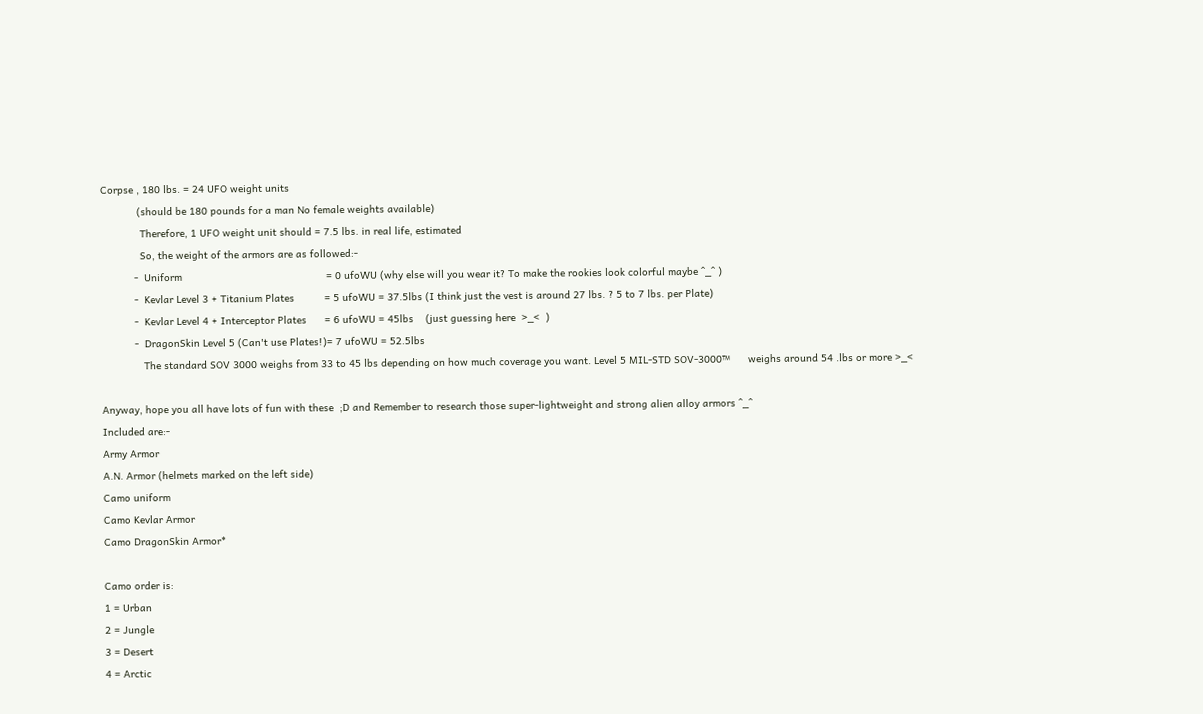Corpse , 180 lbs. = 24 UFO weight units
            (should be 180 pounds for a man No female weights available)
             Therefore, 1 UFO weight unit should = 7.5 lbs. in real life, estimated
             So, the weight of the armors are as followed:-
           -  Uniform                                                = 0 ufoWU (why else will you wear it? To make the rookies look colorful maybe ^_^ )
           -  Kevlar Level 3 + Titanium Plates          = 5 ufoWU = 37.5lbs (I think just the vest is around 27 lbs. ? 5 to 7 lbs. per Plate)
           -  Kevlar Level 4 + Interceptor Plates      = 6 ufoWU = 45lbs    (just guessing here  >_<  )
           -  DragonSkin Level 5 (Can't use Plates!)= 7 ufoWU = 52.5lbs
              The standard SOV 3000 weighs from 33 to 45 lbs depending on how much coverage you want. Level 5 MIL-STD SOV-3000™      weighs around 54 .lbs or more >_<

Anyway, hope you all have lots of fun with these  ;D and Remember to research those super-lightweight and strong alien alloy armors ^_^
Included are:-
Army Armor
A.N. Armor (helmets marked on the left side)
Camo uniform
Camo Kevlar Armor
Camo DragonSkin Armor*

Camo order is:
1 = Urban
2 = Jungle
3 = Desert
4 = Arctic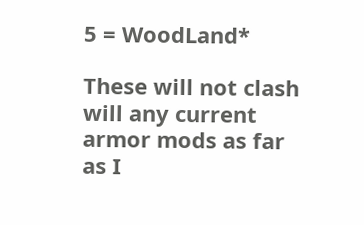5 = WoodLand*

These will not clash will any current armor mods as far as I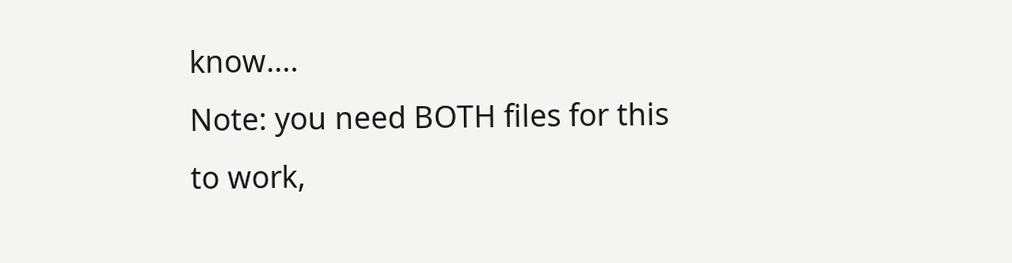know....
Note: you need BOTH files for this to work,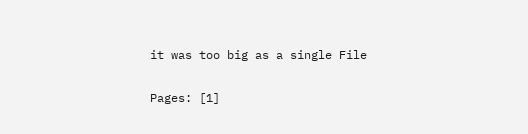it was too big as a single File

Pages: [1]